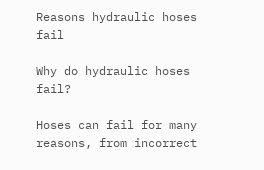Reasons hydraulic hoses fail

Why do hydraulic hoses fail?

Hoses can fail for many reasons, from incorrect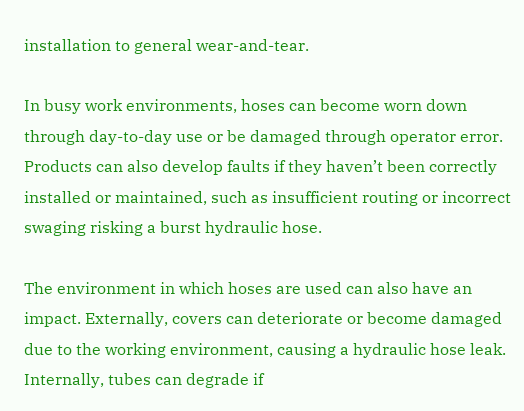installation to general wear-and-tear.

In busy work environments, hoses can become worn down through day-to-day use or be damaged through operator error. Products can also develop faults if they haven’t been correctly installed or maintained, such as insufficient routing or incorrect swaging risking a burst hydraulic hose.

The environment in which hoses are used can also have an impact. Externally, covers can deteriorate or become damaged due to the working environment, causing a hydraulic hose leak. Internally, tubes can degrade if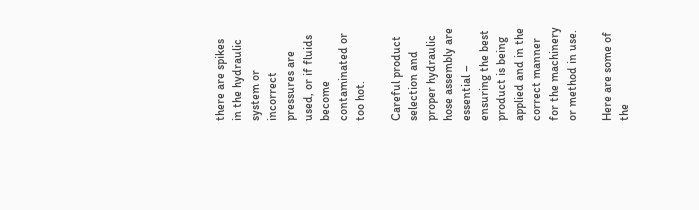there are spikes in the hydraulic system or incorrect pressures are used, or if fluids become contaminated or too hot.

Careful product selection and proper hydraulic hose assembly are essential – ensuring the best product is being applied and in the correct manner for the machinery or method in use.

Here are some of the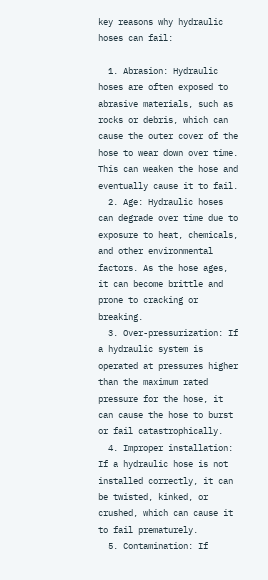key reasons why hydraulic hoses can fail:

  1. Abrasion: Hydraulic hoses are often exposed to abrasive materials, such as rocks or debris, which can cause the outer cover of the hose to wear down over time. This can weaken the hose and eventually cause it to fail.
  2. Age: Hydraulic hoses can degrade over time due to exposure to heat, chemicals, and other environmental factors. As the hose ages, it can become brittle and prone to cracking or breaking.
  3. Over-pressurization: If a hydraulic system is operated at pressures higher than the maximum rated pressure for the hose, it can cause the hose to burst or fail catastrophically.
  4. Improper installation: If a hydraulic hose is not installed correctly, it can be twisted, kinked, or crushed, which can cause it to fail prematurely.
  5. Contamination: If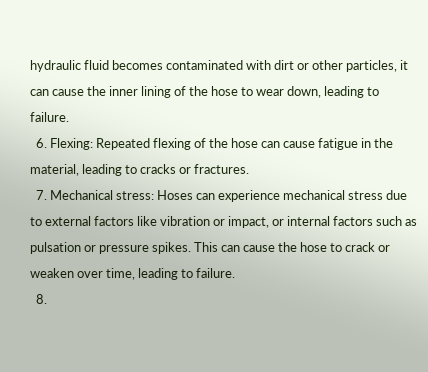hydraulic fluid becomes contaminated with dirt or other particles, it can cause the inner lining of the hose to wear down, leading to failure.
  6. Flexing: Repeated flexing of the hose can cause fatigue in the material, leading to cracks or fractures.
  7. Mechanical stress: Hoses can experience mechanical stress due to external factors like vibration or impact, or internal factors such as pulsation or pressure spikes. This can cause the hose to crack or weaken over time, leading to failure.
  8.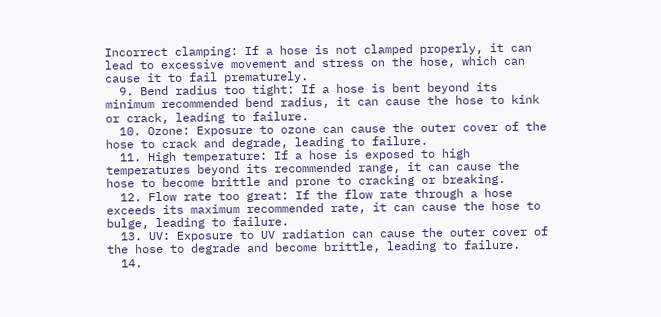Incorrect clamping: If a hose is not clamped properly, it can lead to excessive movement and stress on the hose, which can cause it to fail prematurely.
  9. Bend radius too tight: If a hose is bent beyond its minimum recommended bend radius, it can cause the hose to kink or crack, leading to failure.
  10. Ozone: Exposure to ozone can cause the outer cover of the hose to crack and degrade, leading to failure.
  11. High temperature: If a hose is exposed to high temperatures beyond its recommended range, it can cause the hose to become brittle and prone to cracking or breaking.
  12. Flow rate too great: If the flow rate through a hose exceeds its maximum recommended rate, it can cause the hose to bulge, leading to failure.
  13. UV: Exposure to UV radiation can cause the outer cover of the hose to degrade and become brittle, leading to failure.
  14.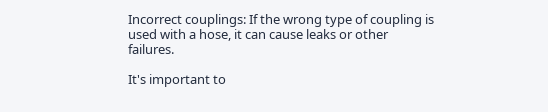Incorrect couplings: If the wrong type of coupling is used with a hose, it can cause leaks or other failures.

It's important to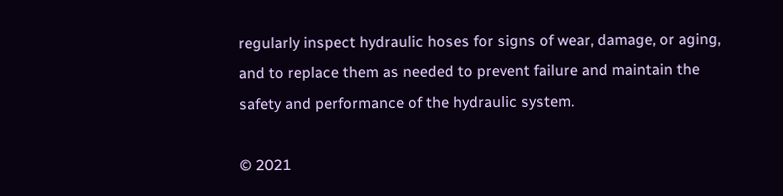regularly inspect hydraulic hoses for signs of wear, damage, or aging, and to replace them as needed to prevent failure and maintain the safety and performance of the hydraulic system.

© 2021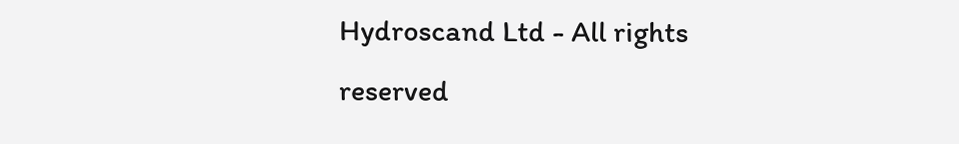Hydroscand Ltd - All rights reserved